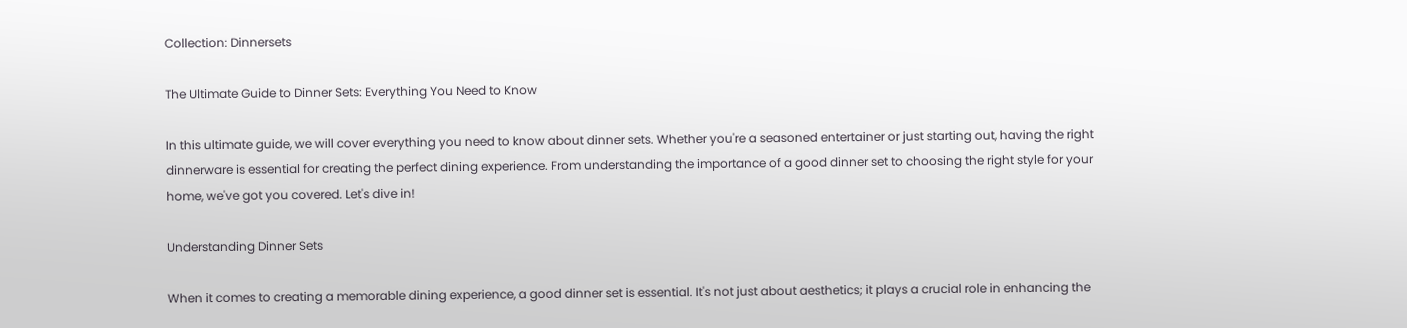Collection: Dinnersets

The Ultimate Guide to Dinner Sets: Everything You Need to Know

In this ultimate guide, we will cover everything you need to know about dinner sets. Whether you're a seasoned entertainer or just starting out, having the right dinnerware is essential for creating the perfect dining experience. From understanding the importance of a good dinner set to choosing the right style for your home, we've got you covered. Let's dive in!

Understanding Dinner Sets

When it comes to creating a memorable dining experience, a good dinner set is essential. It's not just about aesthetics; it plays a crucial role in enhancing the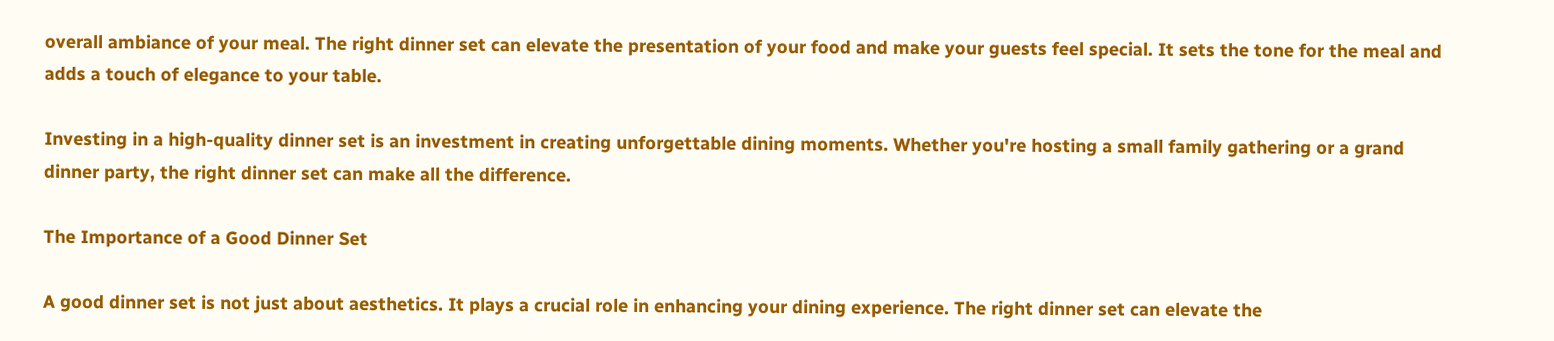overall ambiance of your meal. The right dinner set can elevate the presentation of your food and make your guests feel special. It sets the tone for the meal and adds a touch of elegance to your table.

Investing in a high-quality dinner set is an investment in creating unforgettable dining moments. Whether you're hosting a small family gathering or a grand dinner party, the right dinner set can make all the difference.

The Importance of a Good Dinner Set

A good dinner set is not just about aesthetics. It plays a crucial role in enhancing your dining experience. The right dinner set can elevate the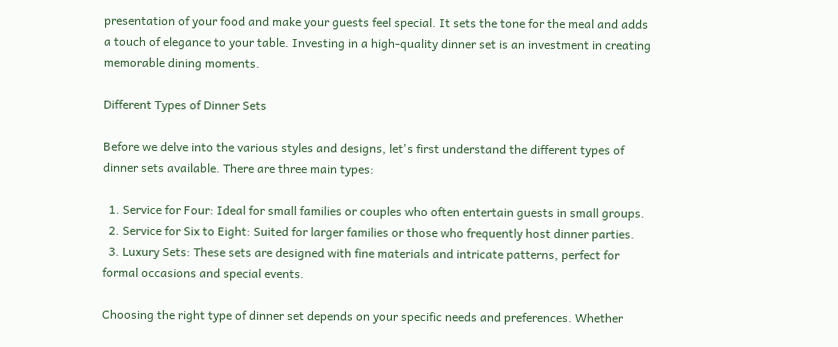presentation of your food and make your guests feel special. It sets the tone for the meal and adds a touch of elegance to your table. Investing in a high-quality dinner set is an investment in creating memorable dining moments.

Different Types of Dinner Sets

Before we delve into the various styles and designs, let's first understand the different types of dinner sets available. There are three main types:

  1. Service for Four: Ideal for small families or couples who often entertain guests in small groups.
  2. Service for Six to Eight: Suited for larger families or those who frequently host dinner parties.
  3. Luxury Sets: These sets are designed with fine materials and intricate patterns, perfect for formal occasions and special events.

Choosing the right type of dinner set depends on your specific needs and preferences. Whether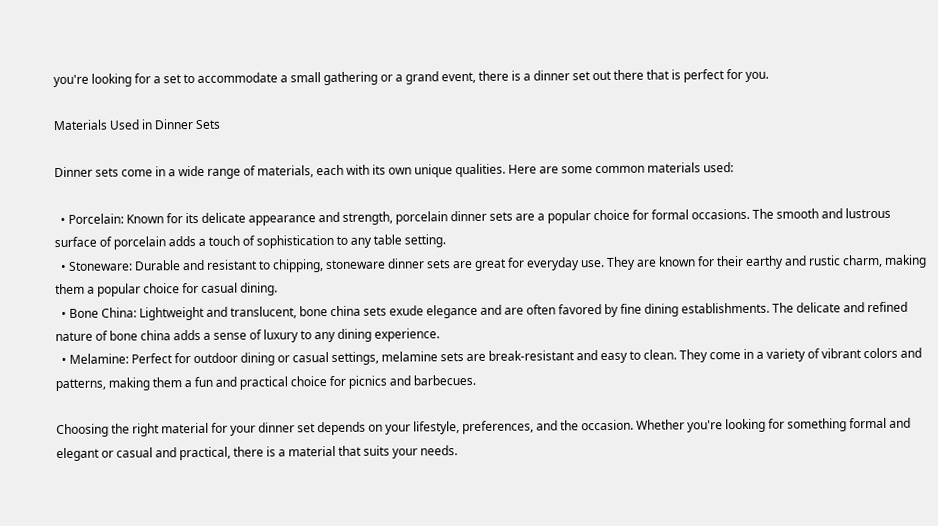you're looking for a set to accommodate a small gathering or a grand event, there is a dinner set out there that is perfect for you.

Materials Used in Dinner Sets

Dinner sets come in a wide range of materials, each with its own unique qualities. Here are some common materials used:

  • Porcelain: Known for its delicate appearance and strength, porcelain dinner sets are a popular choice for formal occasions. The smooth and lustrous surface of porcelain adds a touch of sophistication to any table setting.
  • Stoneware: Durable and resistant to chipping, stoneware dinner sets are great for everyday use. They are known for their earthy and rustic charm, making them a popular choice for casual dining.
  • Bone China: Lightweight and translucent, bone china sets exude elegance and are often favored by fine dining establishments. The delicate and refined nature of bone china adds a sense of luxury to any dining experience.
  • Melamine: Perfect for outdoor dining or casual settings, melamine sets are break-resistant and easy to clean. They come in a variety of vibrant colors and patterns, making them a fun and practical choice for picnics and barbecues.

Choosing the right material for your dinner set depends on your lifestyle, preferences, and the occasion. Whether you're looking for something formal and elegant or casual and practical, there is a material that suits your needs.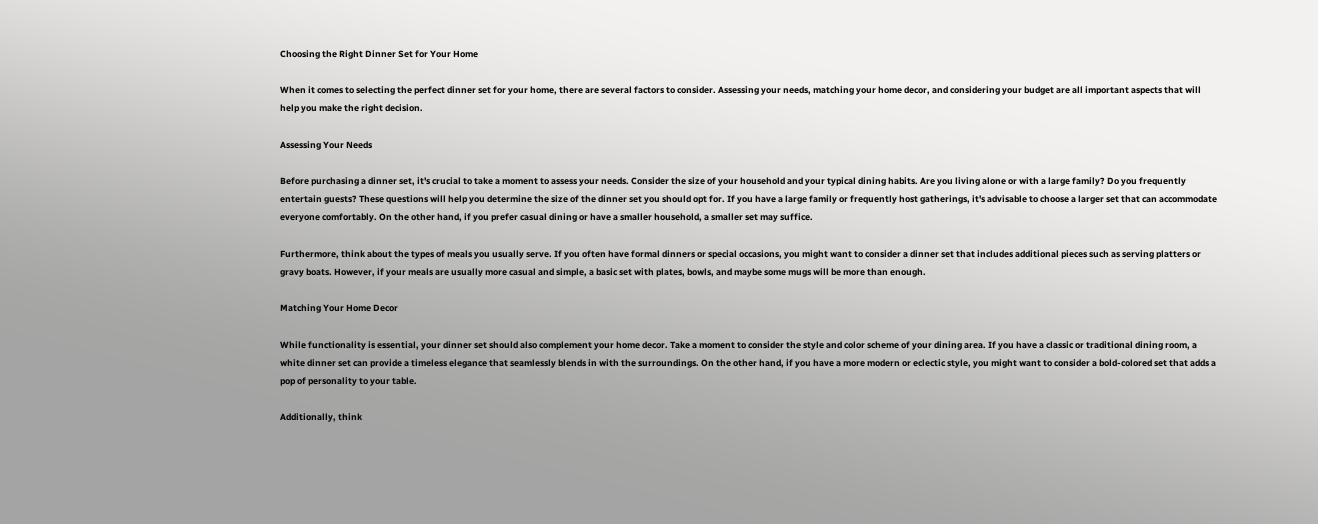Choosing the Right Dinner Set for Your Home

When it comes to selecting the perfect dinner set for your home, there are several factors to consider. Assessing your needs, matching your home decor, and considering your budget are all important aspects that will help you make the right decision.

Assessing Your Needs

Before purchasing a dinner set, it's crucial to take a moment to assess your needs. Consider the size of your household and your typical dining habits. Are you living alone or with a large family? Do you frequently entertain guests? These questions will help you determine the size of the dinner set you should opt for. If you have a large family or frequently host gatherings, it's advisable to choose a larger set that can accommodate everyone comfortably. On the other hand, if you prefer casual dining or have a smaller household, a smaller set may suffice.

Furthermore, think about the types of meals you usually serve. If you often have formal dinners or special occasions, you might want to consider a dinner set that includes additional pieces such as serving platters or gravy boats. However, if your meals are usually more casual and simple, a basic set with plates, bowls, and maybe some mugs will be more than enough.

Matching Your Home Decor

While functionality is essential, your dinner set should also complement your home decor. Take a moment to consider the style and color scheme of your dining area. If you have a classic or traditional dining room, a white dinner set can provide a timeless elegance that seamlessly blends in with the surroundings. On the other hand, if you have a more modern or eclectic style, you might want to consider a bold-colored set that adds a pop of personality to your table.

Additionally, think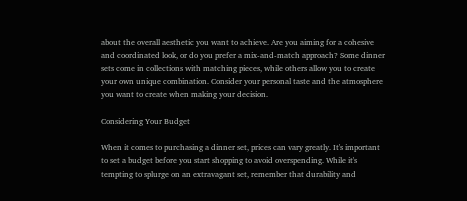about the overall aesthetic you want to achieve. Are you aiming for a cohesive and coordinated look, or do you prefer a mix-and-match approach? Some dinner sets come in collections with matching pieces, while others allow you to create your own unique combination. Consider your personal taste and the atmosphere you want to create when making your decision.

Considering Your Budget

When it comes to purchasing a dinner set, prices can vary greatly. It's important to set a budget before you start shopping to avoid overspending. While it's tempting to splurge on an extravagant set, remember that durability and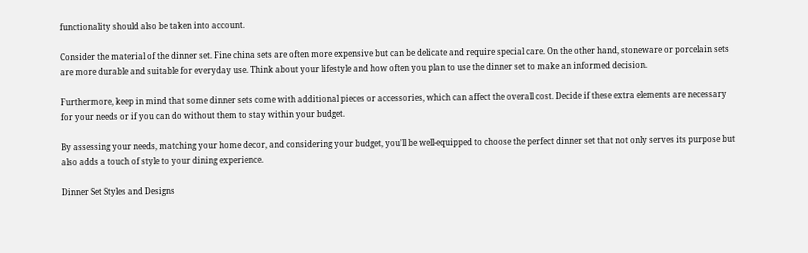functionality should also be taken into account.

Consider the material of the dinner set. Fine china sets are often more expensive but can be delicate and require special care. On the other hand, stoneware or porcelain sets are more durable and suitable for everyday use. Think about your lifestyle and how often you plan to use the dinner set to make an informed decision.

Furthermore, keep in mind that some dinner sets come with additional pieces or accessories, which can affect the overall cost. Decide if these extra elements are necessary for your needs or if you can do without them to stay within your budget.

By assessing your needs, matching your home decor, and considering your budget, you'll be well-equipped to choose the perfect dinner set that not only serves its purpose but also adds a touch of style to your dining experience.

Dinner Set Styles and Designs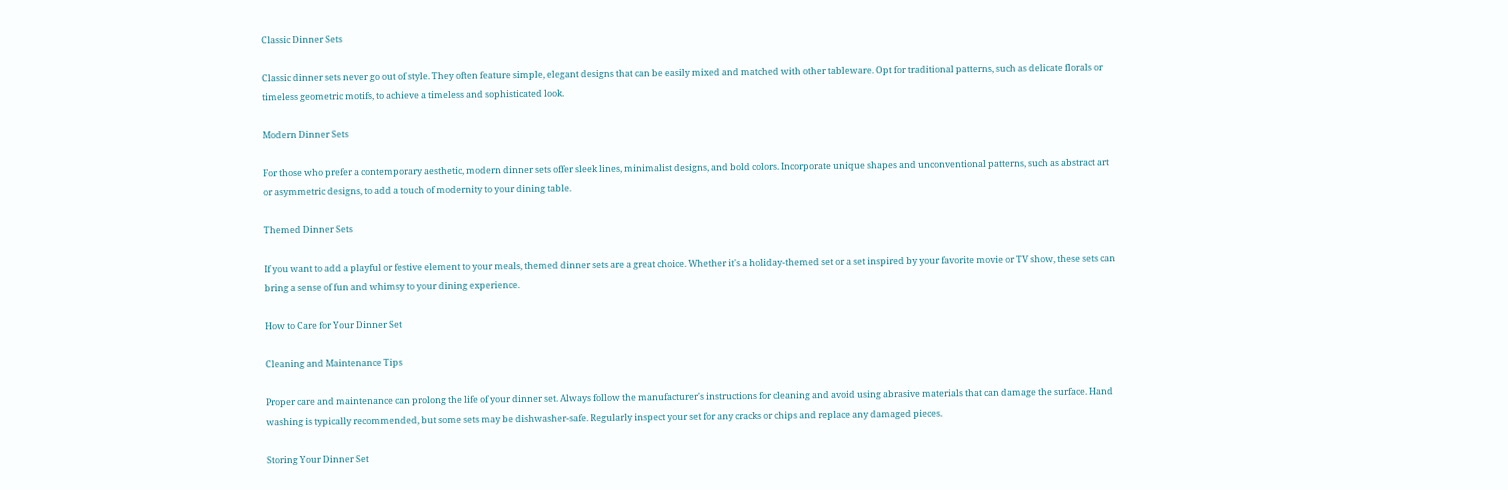Classic Dinner Sets

Classic dinner sets never go out of style. They often feature simple, elegant designs that can be easily mixed and matched with other tableware. Opt for traditional patterns, such as delicate florals or timeless geometric motifs, to achieve a timeless and sophisticated look.

Modern Dinner Sets

For those who prefer a contemporary aesthetic, modern dinner sets offer sleek lines, minimalist designs, and bold colors. Incorporate unique shapes and unconventional patterns, such as abstract art or asymmetric designs, to add a touch of modernity to your dining table.

Themed Dinner Sets

If you want to add a playful or festive element to your meals, themed dinner sets are a great choice. Whether it's a holiday-themed set or a set inspired by your favorite movie or TV show, these sets can bring a sense of fun and whimsy to your dining experience.

How to Care for Your Dinner Set

Cleaning and Maintenance Tips

Proper care and maintenance can prolong the life of your dinner set. Always follow the manufacturer's instructions for cleaning and avoid using abrasive materials that can damage the surface. Hand washing is typically recommended, but some sets may be dishwasher-safe. Regularly inspect your set for any cracks or chips and replace any damaged pieces.

Storing Your Dinner Set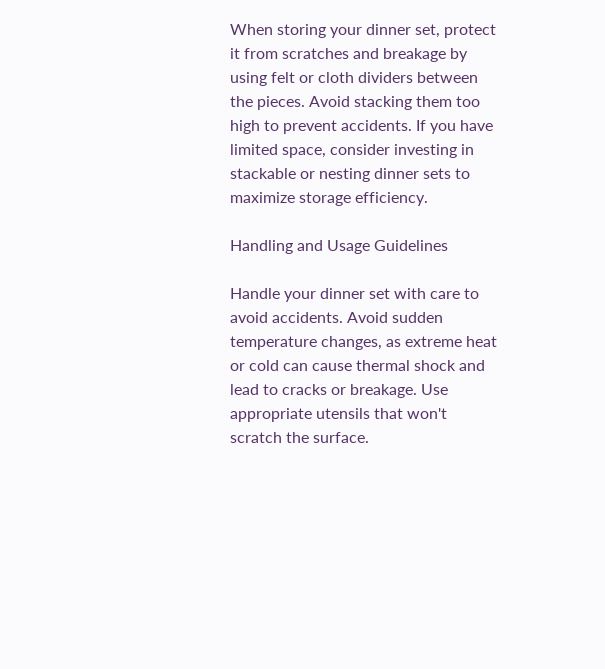When storing your dinner set, protect it from scratches and breakage by using felt or cloth dividers between the pieces. Avoid stacking them too high to prevent accidents. If you have limited space, consider investing in stackable or nesting dinner sets to maximize storage efficiency.

Handling and Usage Guidelines

Handle your dinner set with care to avoid accidents. Avoid sudden temperature changes, as extreme heat or cold can cause thermal shock and lead to cracks or breakage. Use appropriate utensils that won't scratch the surface.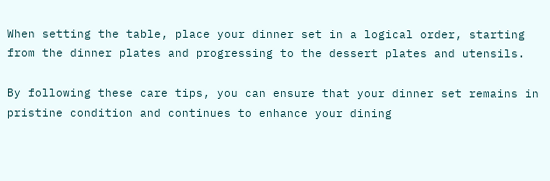When setting the table, place your dinner set in a logical order, starting from the dinner plates and progressing to the dessert plates and utensils.

By following these care tips, you can ensure that your dinner set remains in pristine condition and continues to enhance your dining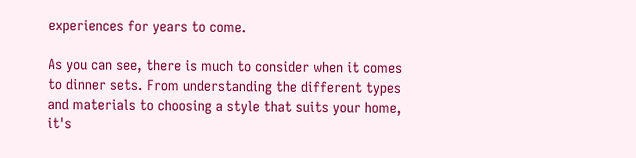experiences for years to come.

As you can see, there is much to consider when it comes to dinner sets. From understanding the different types and materials to choosing a style that suits your home, it's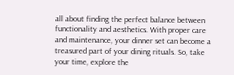all about finding the perfect balance between functionality and aesthetics. With proper care and maintenance, your dinner set can become a treasured part of your dining rituals. So, take your time, explore the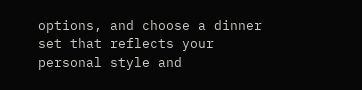options, and choose a dinner set that reflects your personal style and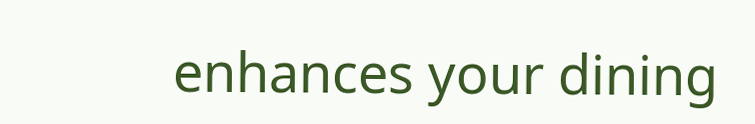enhances your dining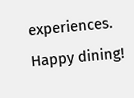experiences. Happy dining!